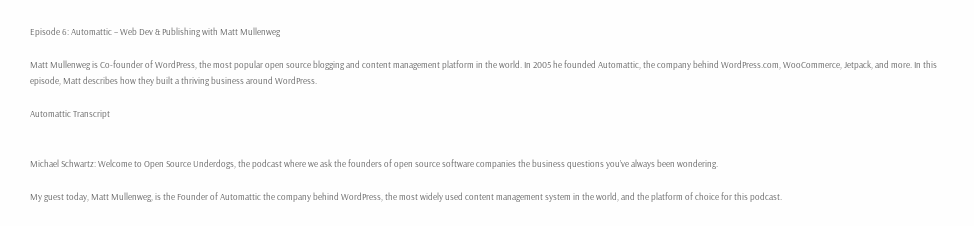Episode 6: Automattic – Web Dev & Publishing with Matt Mullenweg

Matt Mullenweg is Co-founder of WordPress, the most popular open source blogging and content management platform in the world. In 2005 he founded Automattic, the company behind WordPress.com, WooCommerce, Jetpack, and more. In this episode, Matt describes how they built a thriving business around WordPress.

Automattic Transcript


Michael Schwartz: Welcome to Open Source Underdogs, the podcast where we ask the founders of open source software companies the business questions you’ve always been wondering.

My guest today, Matt Mullenweg, is the Founder of Automattic the company behind WordPress, the most widely used content management system in the world, and the platform of choice for this podcast.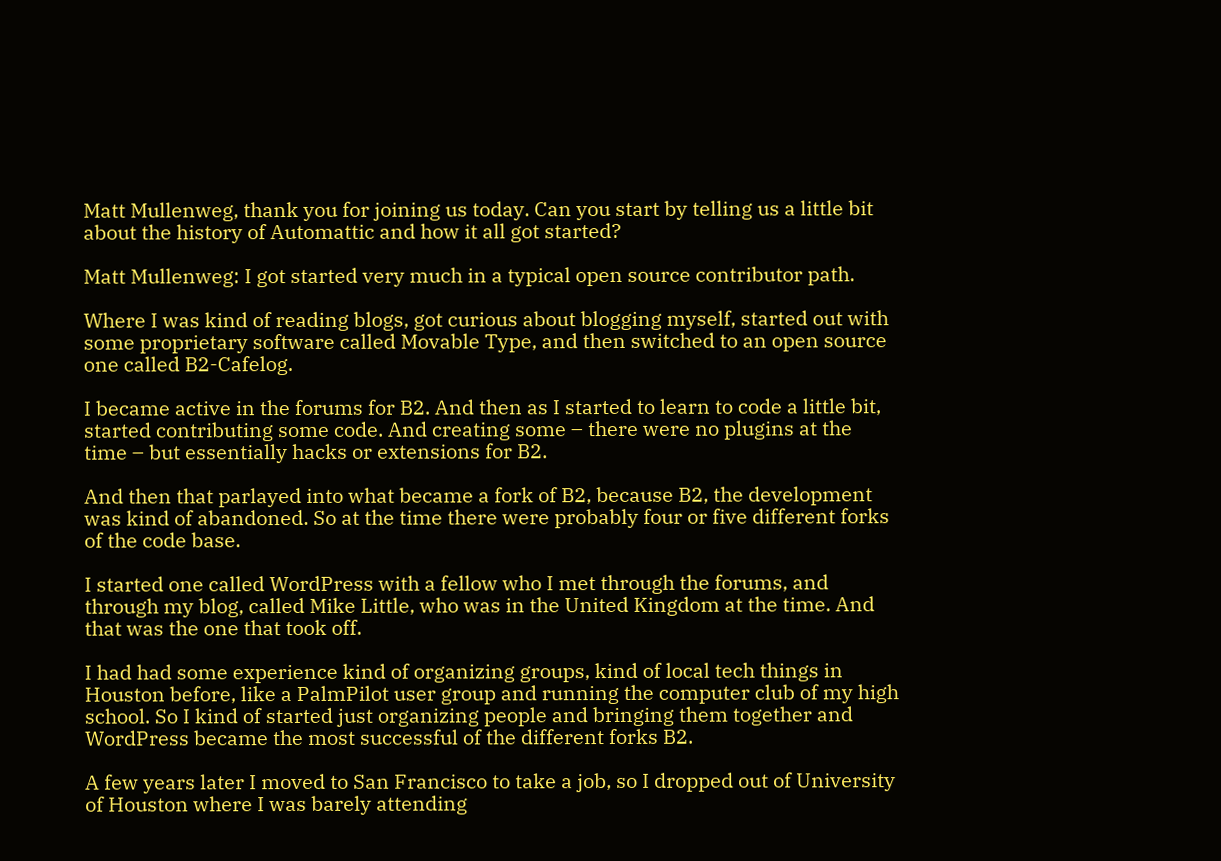Matt Mullenweg, thank you for joining us today. Can you start by telling us a little bit about the history of Automattic and how it all got started?

Matt Mullenweg: I got started very much in a typical open source contributor path.

Where I was kind of reading blogs, got curious about blogging myself, started out with some proprietary software called Movable Type, and then switched to an open source one called B2-Cafelog.

I became active in the forums for B2. And then as I started to learn to code a little bit, started contributing some code. And creating some – there were no plugins at the time – but essentially hacks or extensions for B2.

And then that parlayed into what became a fork of B2, because B2, the development was kind of abandoned. So at the time there were probably four or five different forks of the code base.

I started one called WordPress with a fellow who I met through the forums, and through my blog, called Mike Little, who was in the United Kingdom at the time. And that was the one that took off.

I had had some experience kind of organizing groups, kind of local tech things in Houston before, like a PalmPilot user group and running the computer club of my high school. So I kind of started just organizing people and bringing them together and WordPress became the most successful of the different forks B2.

A few years later I moved to San Francisco to take a job, so I dropped out of University of Houston where I was barely attending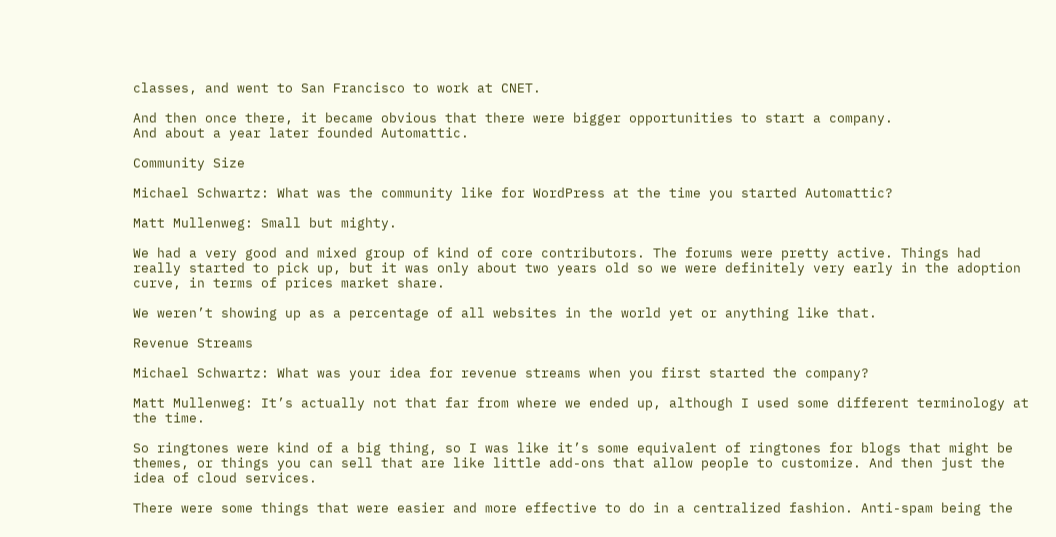classes, and went to San Francisco to work at CNET.

And then once there, it became obvious that there were bigger opportunities to start a company.
And about a year later founded Automattic.

Community Size

Michael Schwartz: What was the community like for WordPress at the time you started Automattic?

Matt Mullenweg: Small but mighty.

We had a very good and mixed group of kind of core contributors. The forums were pretty active. Things had really started to pick up, but it was only about two years old so we were definitely very early in the adoption curve, in terms of prices market share.

We weren’t showing up as a percentage of all websites in the world yet or anything like that.

Revenue Streams

Michael Schwartz: What was your idea for revenue streams when you first started the company?

Matt Mullenweg: It’s actually not that far from where we ended up, although I used some different terminology at the time.

So ringtones were kind of a big thing, so I was like it’s some equivalent of ringtones for blogs that might be themes, or things you can sell that are like little add-ons that allow people to customize. And then just the idea of cloud services.

There were some things that were easier and more effective to do in a centralized fashion. Anti-spam being the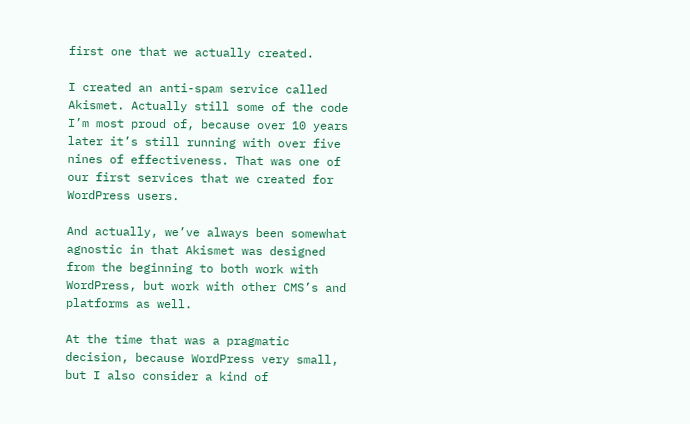first one that we actually created.

I created an anti-spam service called Akismet. Actually still some of the code I’m most proud of, because over 10 years later it’s still running with over five nines of effectiveness. That was one of our first services that we created for WordPress users.

And actually, we’ve always been somewhat agnostic in that Akismet was designed from the beginning to both work with WordPress, but work with other CMS’s and platforms as well.

At the time that was a pragmatic decision, because WordPress very small, but I also consider a kind of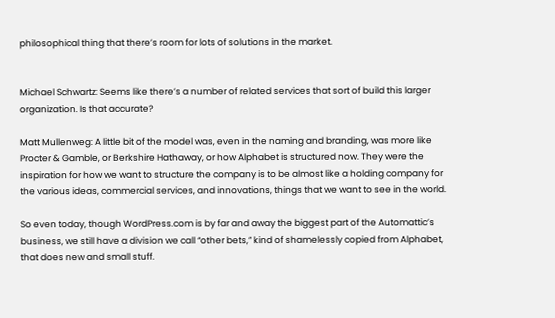philosophical thing that there’s room for lots of solutions in the market.


Michael Schwartz: Seems like there’s a number of related services that sort of build this larger organization. Is that accurate?

Matt Mullenweg: A little bit of the model was, even in the naming and branding, was more like Procter & Gamble, or Berkshire Hathaway, or how Alphabet is structured now. They were the inspiration for how we want to structure the company is to be almost like a holding company for the various ideas, commercial services, and innovations, things that we want to see in the world.

So even today, though WordPress.com is by far and away the biggest part of the Automattic’s business, we still have a division we call “other bets,” kind of shamelessly copied from Alphabet, that does new and small stuff.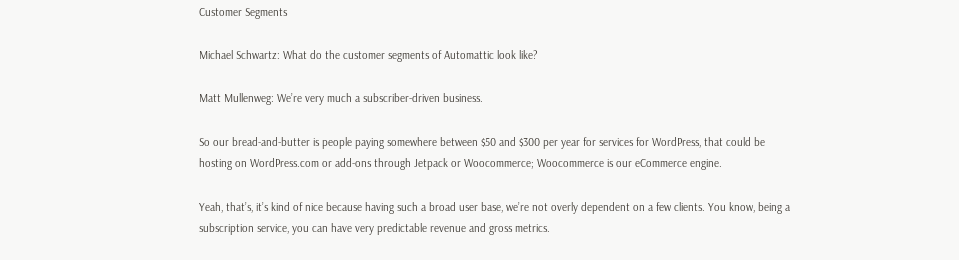Customer Segments

Michael Schwartz: What do the customer segments of Automattic look like?

Matt Mullenweg: We’re very much a subscriber-driven business.

So our bread-and-butter is people paying somewhere between $50 and $300 per year for services for WordPress, that could be hosting on WordPress.com or add-ons through Jetpack or Woocommerce; Woocommerce is our eCommerce engine.

Yeah, that’s, it’s kind of nice because having such a broad user base, we’re not overly dependent on a few clients. You know, being a subscription service, you can have very predictable revenue and gross metrics.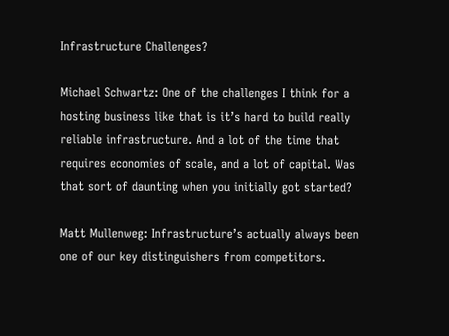Infrastructure Challenges?

Michael Schwartz: One of the challenges I think for a hosting business like that is it’s hard to build really reliable infrastructure. And a lot of the time that requires economies of scale, and a lot of capital. Was that sort of daunting when you initially got started?

Matt Mullenweg: Infrastructure’s actually always been one of our key distinguishers from competitors.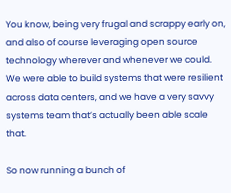You know, being very frugal and scrappy early on, and also of course leveraging open source technology wherever and whenever we could. We were able to build systems that were resilient across data centers, and we have a very savvy systems team that’s actually been able scale that.

So now running a bunch of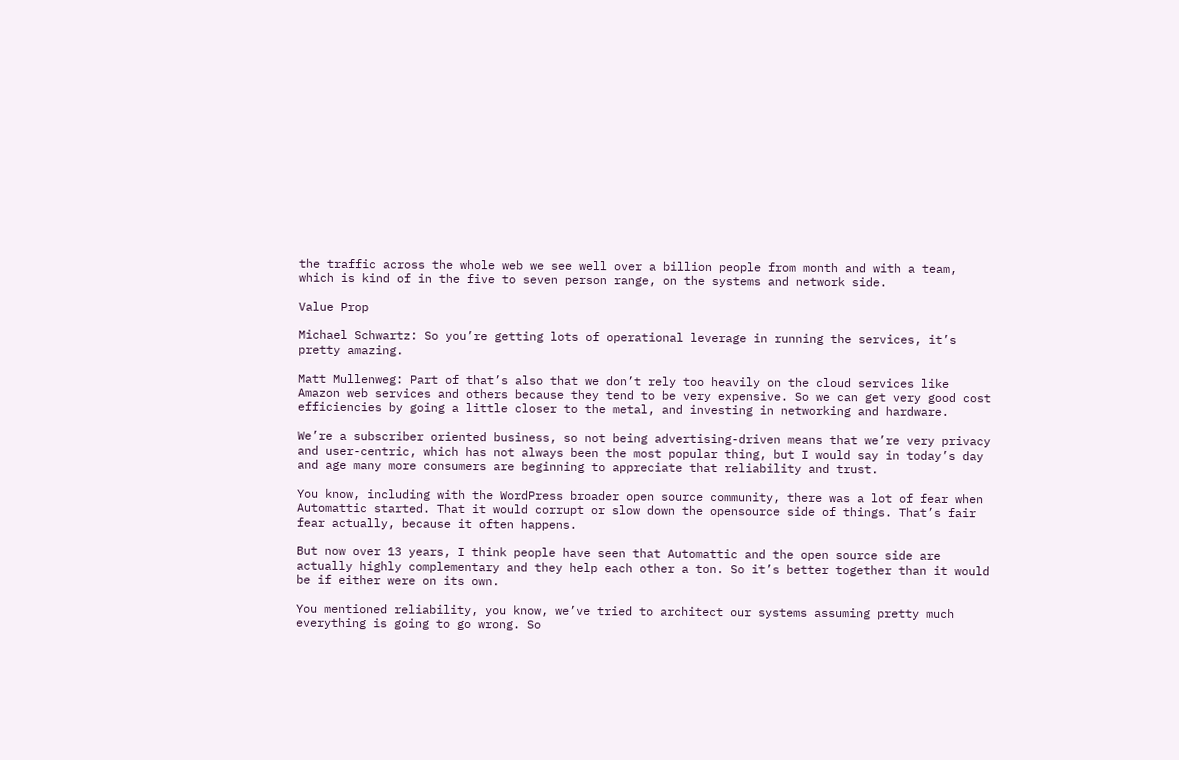the traffic across the whole web we see well over a billion people from month and with a team, which is kind of in the five to seven person range, on the systems and network side.

Value Prop

Michael Schwartz: So you’re getting lots of operational leverage in running the services, it’s pretty amazing.

Matt Mullenweg: Part of that’s also that we don’t rely too heavily on the cloud services like Amazon web services and others because they tend to be very expensive. So we can get very good cost efficiencies by going a little closer to the metal, and investing in networking and hardware.

We’re a subscriber oriented business, so not being advertising-driven means that we’re very privacy and user-centric, which has not always been the most popular thing, but I would say in today’s day and age many more consumers are beginning to appreciate that reliability and trust.

You know, including with the WordPress broader open source community, there was a lot of fear when Automattic started. That it would corrupt or slow down the opensource side of things. That’s fair fear actually, because it often happens.

But now over 13 years, I think people have seen that Automattic and the open source side are actually highly complementary and they help each other a ton. So it’s better together than it would be if either were on its own.

You mentioned reliability, you know, we’ve tried to architect our systems assuming pretty much everything is going to go wrong. So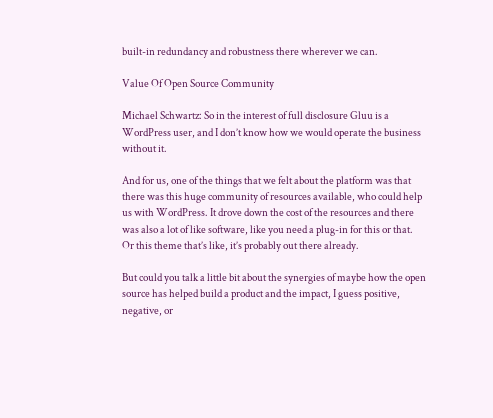built-in redundancy and robustness there wherever we can.

Value Of Open Source Community

Michael Schwartz: So in the interest of full disclosure Gluu is a WordPress user, and I don’t know how we would operate the business without it.

And for us, one of the things that we felt about the platform was that there was this huge community of resources available, who could help us with WordPress. It drove down the cost of the resources and there was also a lot of like software, like you need a plug-in for this or that. Or this theme that’s like, it’s probably out there already.

But could you talk a little bit about the synergies of maybe how the open source has helped build a product and the impact, I guess positive, negative, or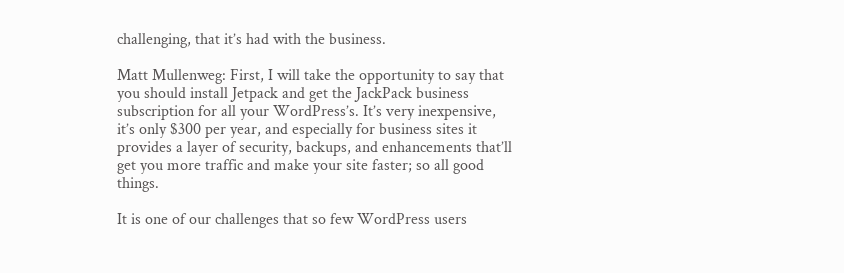challenging, that it’s had with the business.

Matt Mullenweg: First, I will take the opportunity to say that you should install Jetpack and get the JackPack business subscription for all your WordPress’s. It’s very inexpensive, it’s only $300 per year, and especially for business sites it provides a layer of security, backups, and enhancements that’ll get you more traffic and make your site faster; so all good things.

It is one of our challenges that so few WordPress users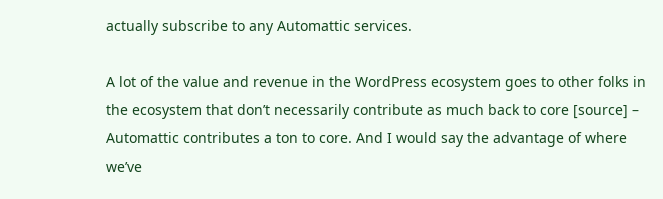actually subscribe to any Automattic services.

A lot of the value and revenue in the WordPress ecosystem goes to other folks in the ecosystem that don’t necessarily contribute as much back to core [source] – Automattic contributes a ton to core. And I would say the advantage of where we’ve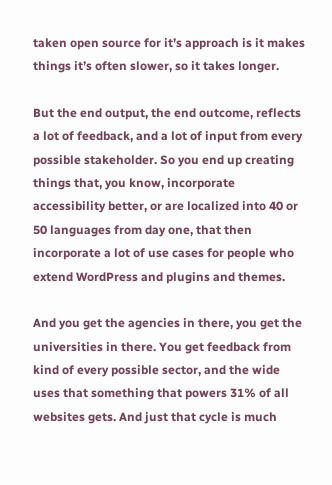taken open source for it’s approach is it makes things it’s often slower, so it takes longer.

But the end output, the end outcome, reflects a lot of feedback, and a lot of input from every possible stakeholder. So you end up creating things that, you know, incorporate accessibility better, or are localized into 40 or 50 languages from day one, that then incorporate a lot of use cases for people who extend WordPress and plugins and themes.

And you get the agencies in there, you get the universities in there. You get feedback from kind of every possible sector, and the wide uses that something that powers 31% of all websites gets. And just that cycle is much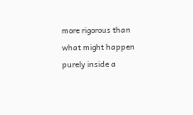more rigorous than what might happen purely inside a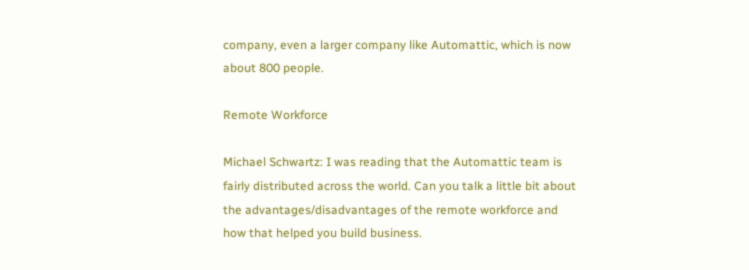company, even a larger company like Automattic, which is now about 800 people.

Remote Workforce

Michael Schwartz: I was reading that the Automattic team is fairly distributed across the world. Can you talk a little bit about the advantages/disadvantages of the remote workforce and how that helped you build business.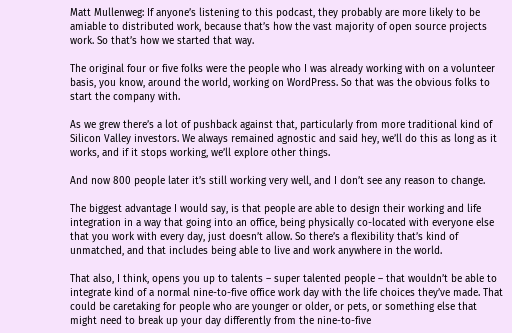Matt Mullenweg: If anyone’s listening to this podcast, they probably are more likely to be amiable to distributed work, because that’s how the vast majority of open source projects work. So that’s how we started that way.

The original four or five folks were the people who I was already working with on a volunteer basis, you know, around the world, working on WordPress. So that was the obvious folks to start the company with.

As we grew there’s a lot of pushback against that, particularly from more traditional kind of Silicon Valley investors. We always remained agnostic and said hey, we’ll do this as long as it works, and if it stops working, we’ll explore other things.

And now 800 people later it’s still working very well, and I don’t see any reason to change.

The biggest advantage I would say, is that people are able to design their working and life integration in a way that going into an office, being physically co-located with everyone else that you work with every day, just doesn’t allow. So there’s a flexibility that’s kind of unmatched, and that includes being able to live and work anywhere in the world.

That also, I think, opens you up to talents – super talented people – that wouldn’t be able to integrate kind of a normal nine-to-five office work day with the life choices they’ve made. That could be caretaking for people who are younger or older, or pets, or something else that might need to break up your day differently from the nine-to-five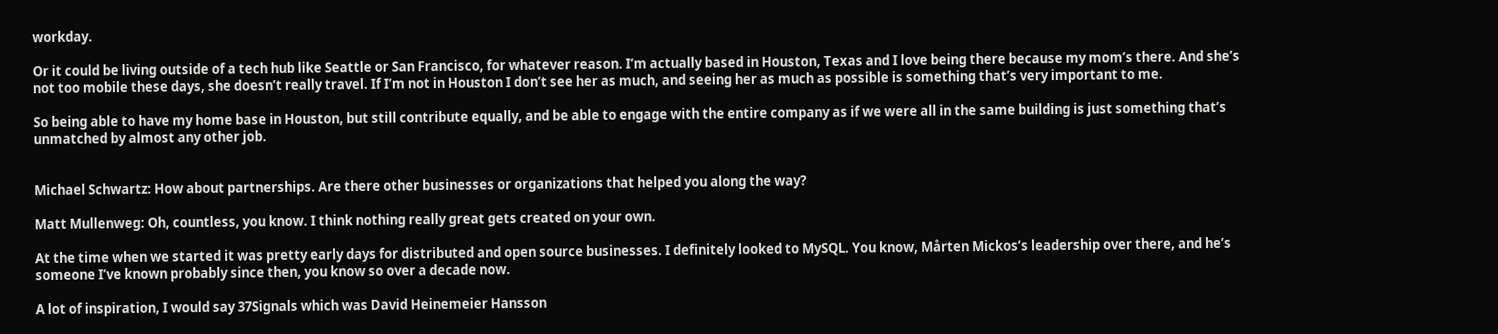workday.

Or it could be living outside of a tech hub like Seattle or San Francisco, for whatever reason. I’m actually based in Houston, Texas and I love being there because my mom’s there. And she’s not too mobile these days, she doesn’t really travel. If I’m not in Houston I don’t see her as much, and seeing her as much as possible is something that’s very important to me.

So being able to have my home base in Houston, but still contribute equally, and be able to engage with the entire company as if we were all in the same building is just something that’s unmatched by almost any other job.


Michael Schwartz: How about partnerships. Are there other businesses or organizations that helped you along the way?

Matt Mullenweg: Oh, countless, you know. I think nothing really great gets created on your own.

At the time when we started it was pretty early days for distributed and open source businesses. I definitely looked to MySQL. You know, Mårten Mickos’s leadership over there, and he’s someone I’ve known probably since then, you know so over a decade now.

A lot of inspiration, I would say 37Signals which was David Heinemeier Hansson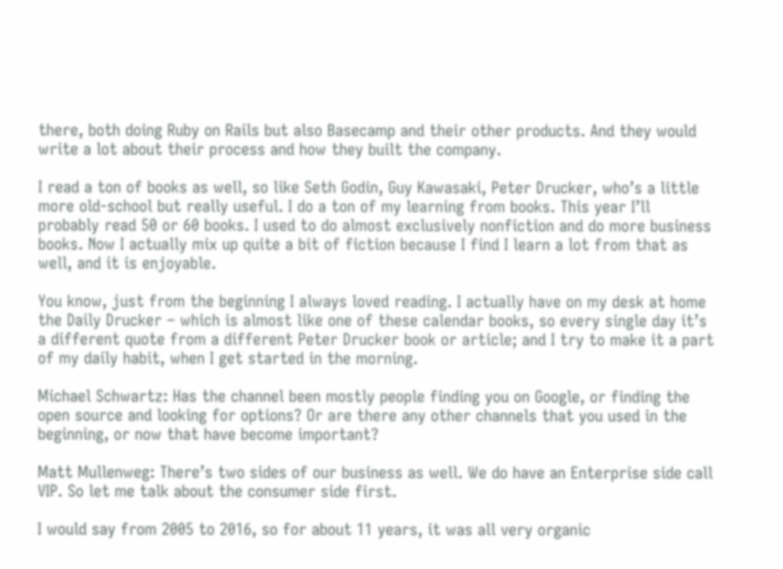there, both doing Ruby on Rails but also Basecamp and their other products. And they would write a lot about their process and how they built the company.

I read a ton of books as well, so like Seth Godin, Guy Kawasaki, Peter Drucker, who’s a little more old-school but really useful. I do a ton of my learning from books. This year I’ll probably read 50 or 60 books. I used to do almost exclusively nonfiction and do more business books. Now I actually mix up quite a bit of fiction because I find I learn a lot from that as well, and it is enjoyable.

You know, just from the beginning I always loved reading. I actually have on my desk at home the Daily Drucker – which is almost like one of these calendar books, so every single day it’s a different quote from a different Peter Drucker book or article; and I try to make it a part of my daily habit, when I get started in the morning.

Michael Schwartz: Has the channel been mostly people finding you on Google, or finding the open source and looking for options? Or are there any other channels that you used in the beginning, or now that have become important?

Matt Mullenweg: There’s two sides of our business as well. We do have an Enterprise side call VIP. So let me talk about the consumer side first.

I would say from 2005 to 2016, so for about 11 years, it was all very organic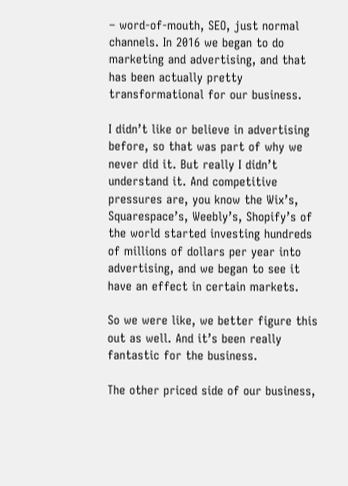– word-of-mouth, SEO, just normal channels. In 2016 we began to do marketing and advertising, and that has been actually pretty transformational for our business.

I didn’t like or believe in advertising before, so that was part of why we never did it. But really I didn’t understand it. And competitive pressures are, you know the Wix’s, Squarespace’s, Weebly’s, Shopify’s of the world started investing hundreds of millions of dollars per year into advertising, and we began to see it have an effect in certain markets.

So we were like, we better figure this out as well. And it’s been really fantastic for the business.

The other priced side of our business,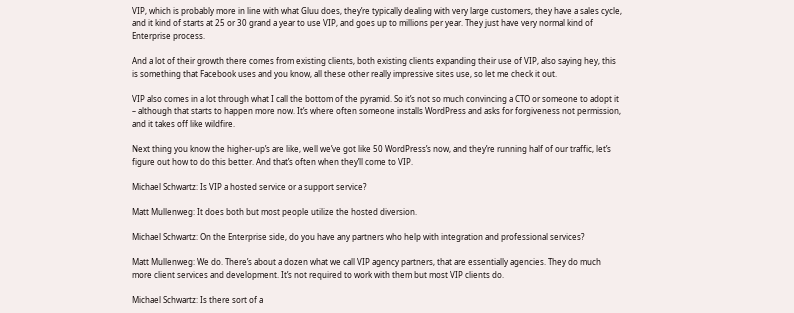VIP, which is probably more in line with what Gluu does, they’re typically dealing with very large customers, they have a sales cycle, and it kind of starts at 25 or 30 grand a year to use VIP, and goes up to millions per year. They just have very normal kind of Enterprise process.

And a lot of their growth there comes from existing clients, both existing clients expanding their use of VIP, also saying hey, this is something that Facebook uses and you know, all these other really impressive sites use, so let me check it out.

VIP also comes in a lot through what I call the bottom of the pyramid. So it’s not so much convincing a CTO or someone to adopt it – although that starts to happen more now. It’s where often someone installs WordPress and asks for forgiveness not permission, and it takes off like wildfire.

Next thing you know the higher-up’s are like, well we’ve got like 50 WordPress’s now, and they’re running half of our traffic, let’s figure out how to do this better. And that’s often when they’ll come to VIP.

Michael Schwartz: Is VIP a hosted service or a support service?

Matt Mullenweg: It does both but most people utilize the hosted diversion.

Michael Schwartz: On the Enterprise side, do you have any partners who help with integration and professional services?

Matt Mullenweg: We do. There’s about a dozen what we call VIP agency partners, that are essentially agencies. They do much more client services and development. It’s not required to work with them but most VIP clients do.

Michael Schwartz: Is there sort of a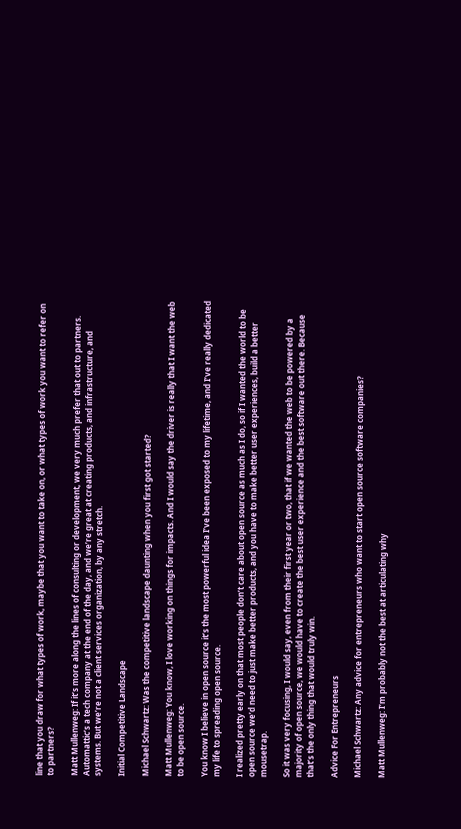line that you draw for what types of work, maybe that you want to take on, or what types of work you want to refer on to partners?

Matt Mullenweg: If it’s more along the lines of consulting or development, we very much prefer that out to partners. Automattic’s a tech company at the end of the day, and we’re great at creating products, and infrastructure, and systems. But we’re not a client services organization, by any stretch.

Initial Competitive Landscape

Michael Schwartz: Was the competitive landscape daunting when you first got started?

Matt Mullenweg: You know, I love working on things for impacts. And I would say the driver is really that I want the web to be open source.

You know I believe in open source it’s the most powerful idea I’ve been exposed to my lifetime, and I’ve really dedicated my life to spreading open source.

I realized pretty early on that most people don’t care about open source as much as I do, so if I wanted the world to be open source we’d need to just make better products, and you have to make better user experiences, build a better mousetrap.

So it was very focusing, I would say, even from their first year or two, that if we wanted the web to be powered by a majority of open source, we would have to create the best user experience and the best software out there. Because that’s the only thing that would truly win.

Advice For Entrepreneurs

Michael Schwartz: Any advice for entrepreneurs who want to start open source software companies?

Matt Mullenweg: I’m probably not the best at articulating why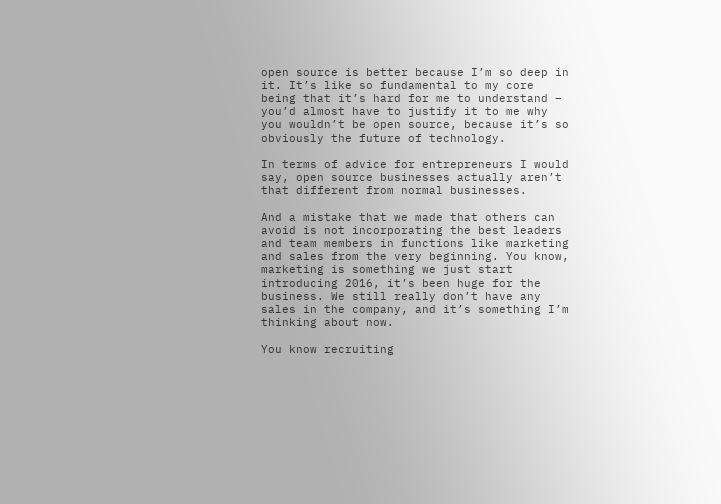open source is better because I’m so deep in it. It’s like so fundamental to my core being that it’s hard for me to understand – you’d almost have to justify it to me why you wouldn’t be open source, because it’s so obviously the future of technology.

In terms of advice for entrepreneurs I would say, open source businesses actually aren’t that different from normal businesses.

And a mistake that we made that others can avoid is not incorporating the best leaders and team members in functions like marketing and sales from the very beginning. You know, marketing is something we just start introducing 2016, it’s been huge for the business. We still really don’t have any sales in the company, and it’s something I’m thinking about now.

You know recruiting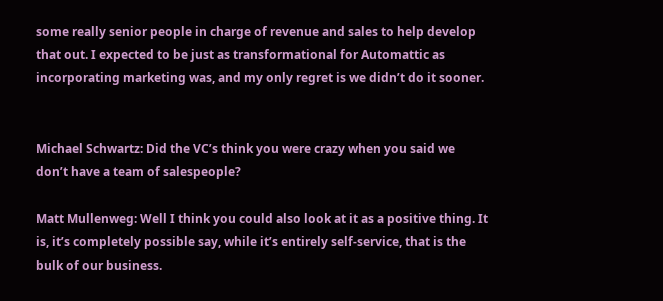some really senior people in charge of revenue and sales to help develop that out. I expected to be just as transformational for Automattic as incorporating marketing was, and my only regret is we didn’t do it sooner.


Michael Schwartz: Did the VC’s think you were crazy when you said we don’t have a team of salespeople?

Matt Mullenweg: Well I think you could also look at it as a positive thing. It is, it’s completely possible say, while it’s entirely self-service, that is the bulk of our business.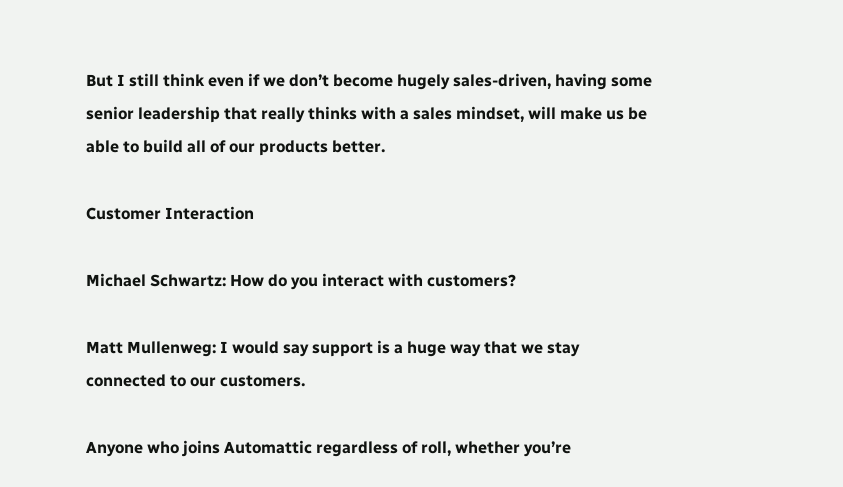But I still think even if we don’t become hugely sales-driven, having some senior leadership that really thinks with a sales mindset, will make us be able to build all of our products better.

Customer Interaction

Michael Schwartz: How do you interact with customers?

Matt Mullenweg: I would say support is a huge way that we stay connected to our customers.

Anyone who joins Automattic regardless of roll, whether you’re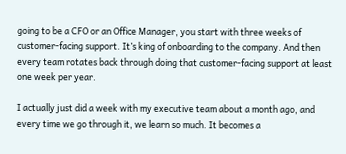going to be a CFO or an Office Manager, you start with three weeks of customer-facing support. It’s king of onboarding to the company. And then every team rotates back through doing that customer-facing support at least one week per year.

I actually just did a week with my executive team about a month ago, and every time we go through it, we learn so much. It becomes a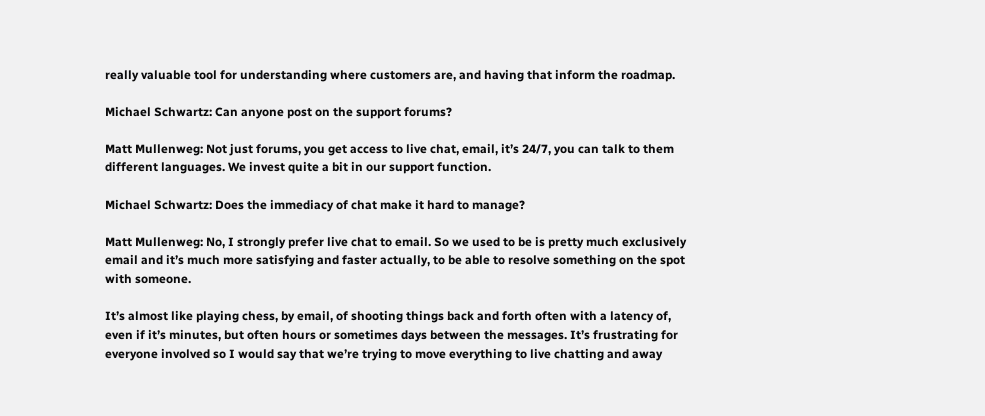really valuable tool for understanding where customers are, and having that inform the roadmap.

Michael Schwartz: Can anyone post on the support forums?

Matt Mullenweg: Not just forums, you get access to live chat, email, it’s 24/7, you can talk to them different languages. We invest quite a bit in our support function.

Michael Schwartz: Does the immediacy of chat make it hard to manage?

Matt Mullenweg: No, I strongly prefer live chat to email. So we used to be is pretty much exclusively email and it’s much more satisfying and faster actually, to be able to resolve something on the spot with someone.

It’s almost like playing chess, by email, of shooting things back and forth often with a latency of, even if it’s minutes, but often hours or sometimes days between the messages. It’s frustrating for everyone involved so I would say that we’re trying to move everything to live chatting and away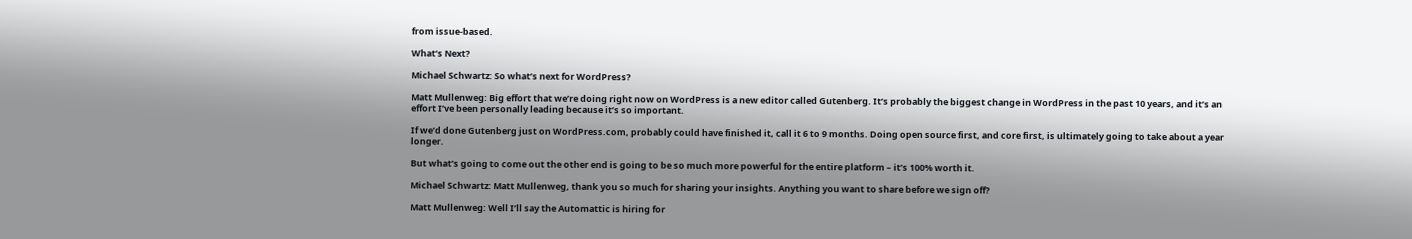from issue-based.

What’s Next?

Michael Schwartz: So what’s next for WordPress?

Matt Mullenweg: Big effort that we’re doing right now on WordPress is a new editor called Gutenberg. It’s probably the biggest change in WordPress in the past 10 years, and it’s an effort I’ve been personally leading because it’s so important.

If we’d done Gutenberg just on WordPress.com, probably could have finished it, call it 6 to 9 months. Doing open source first, and core first, is ultimately going to take about a year longer.

But what’s going to come out the other end is going to be so much more powerful for the entire platform – it’s 100% worth it.

Michael Schwartz: Matt Mullenweg, thank you so much for sharing your insights. Anything you want to share before we sign off?

Matt Mullenweg: Well I’ll say the Automattic is hiring for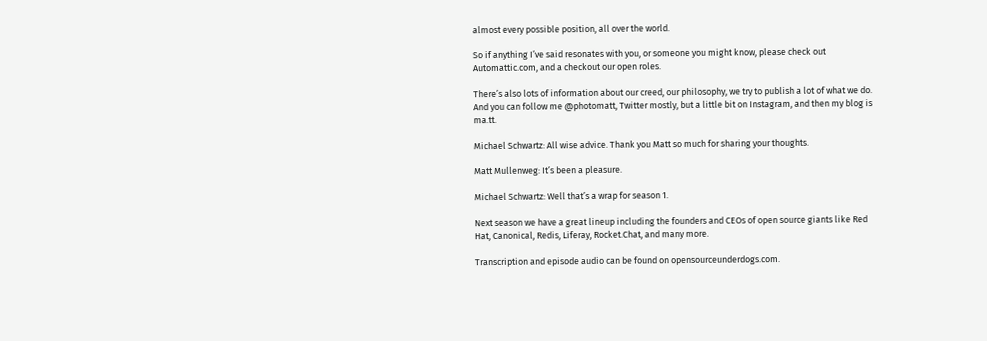almost every possible position, all over the world.

So if anything I’ve said resonates with you, or someone you might know, please check out Automattic.com, and a checkout our open roles.

There’s also lots of information about our creed, our philosophy, we try to publish a lot of what we do. And you can follow me @photomatt, Twitter mostly, but a little bit on Instagram, and then my blog is ma.tt.

Michael Schwartz: All wise advice. Thank you Matt so much for sharing your thoughts.

Matt Mullenweg: It’s been a pleasure.

Michael Schwartz: Well that’s a wrap for season 1.

Next season we have a great lineup including the founders and CEOs of open source giants like Red Hat, Canonical, Redis, Liferay, Rocket.Chat, and many more.

Transcription and episode audio can be found on opensourceunderdogs.com.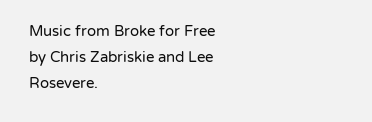Music from Broke for Free by Chris Zabriskie and Lee Rosevere.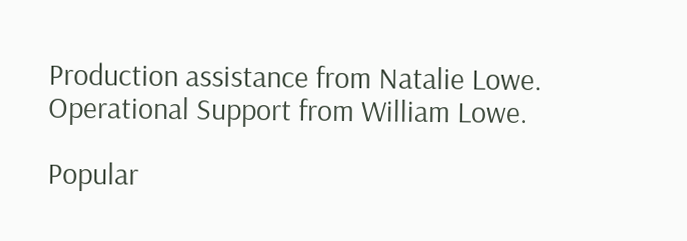Production assistance from Natalie Lowe. Operational Support from William Lowe.

Popular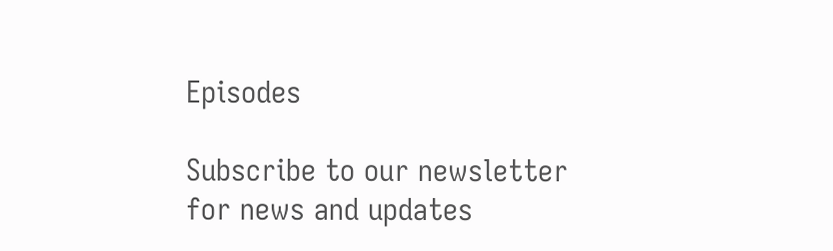Episodes

Subscribe to our newsletter
for news and updates